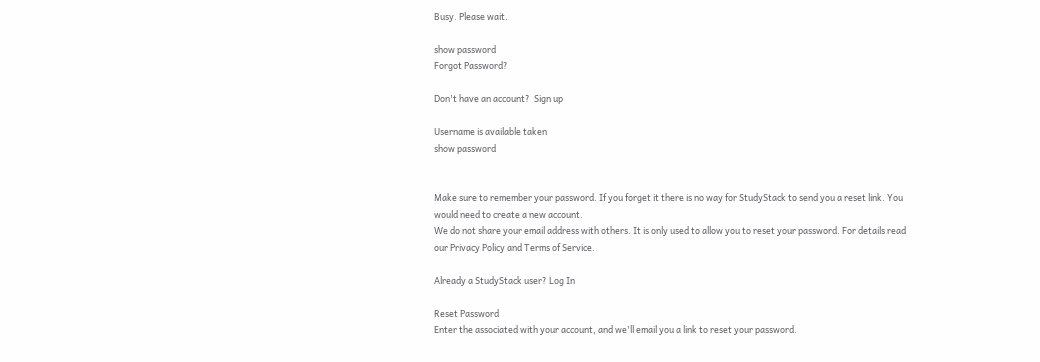Busy. Please wait.

show password
Forgot Password?

Don't have an account?  Sign up

Username is available taken
show password


Make sure to remember your password. If you forget it there is no way for StudyStack to send you a reset link. You would need to create a new account.
We do not share your email address with others. It is only used to allow you to reset your password. For details read our Privacy Policy and Terms of Service.

Already a StudyStack user? Log In

Reset Password
Enter the associated with your account, and we'll email you a link to reset your password.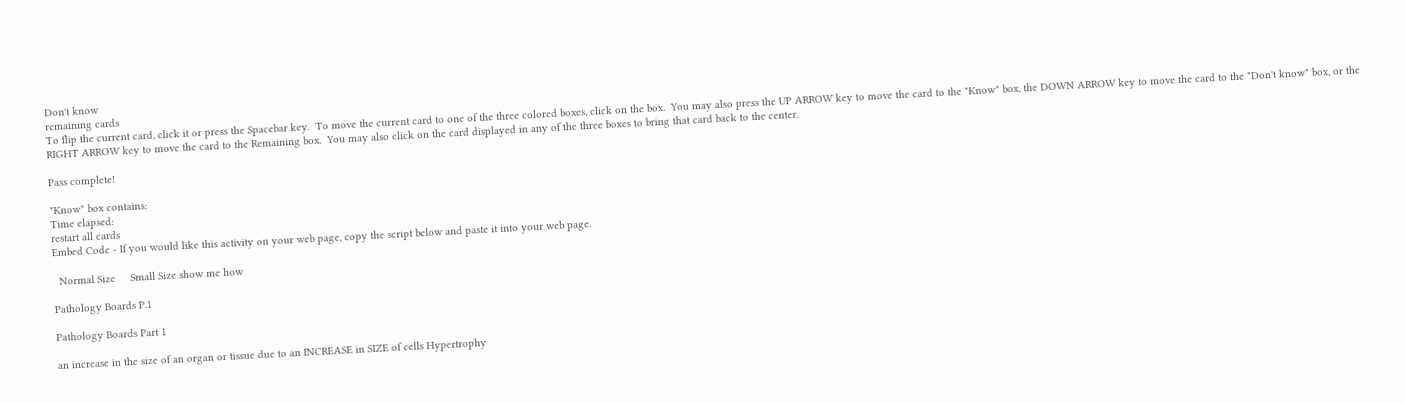Don't know
remaining cards
To flip the current card, click it or press the Spacebar key.  To move the current card to one of the three colored boxes, click on the box.  You may also press the UP ARROW key to move the card to the "Know" box, the DOWN ARROW key to move the card to the "Don't know" box, or the RIGHT ARROW key to move the card to the Remaining box.  You may also click on the card displayed in any of the three boxes to bring that card back to the center.

Pass complete!

"Know" box contains:
Time elapsed:
restart all cards
Embed Code - If you would like this activity on your web page, copy the script below and paste it into your web page.

  Normal Size     Small Size show me how

Pathology Boards P.1

Pathology Boards Part 1

an increase in the size of an organ or tissue due to an INCREASE in SIZE of cells Hypertrophy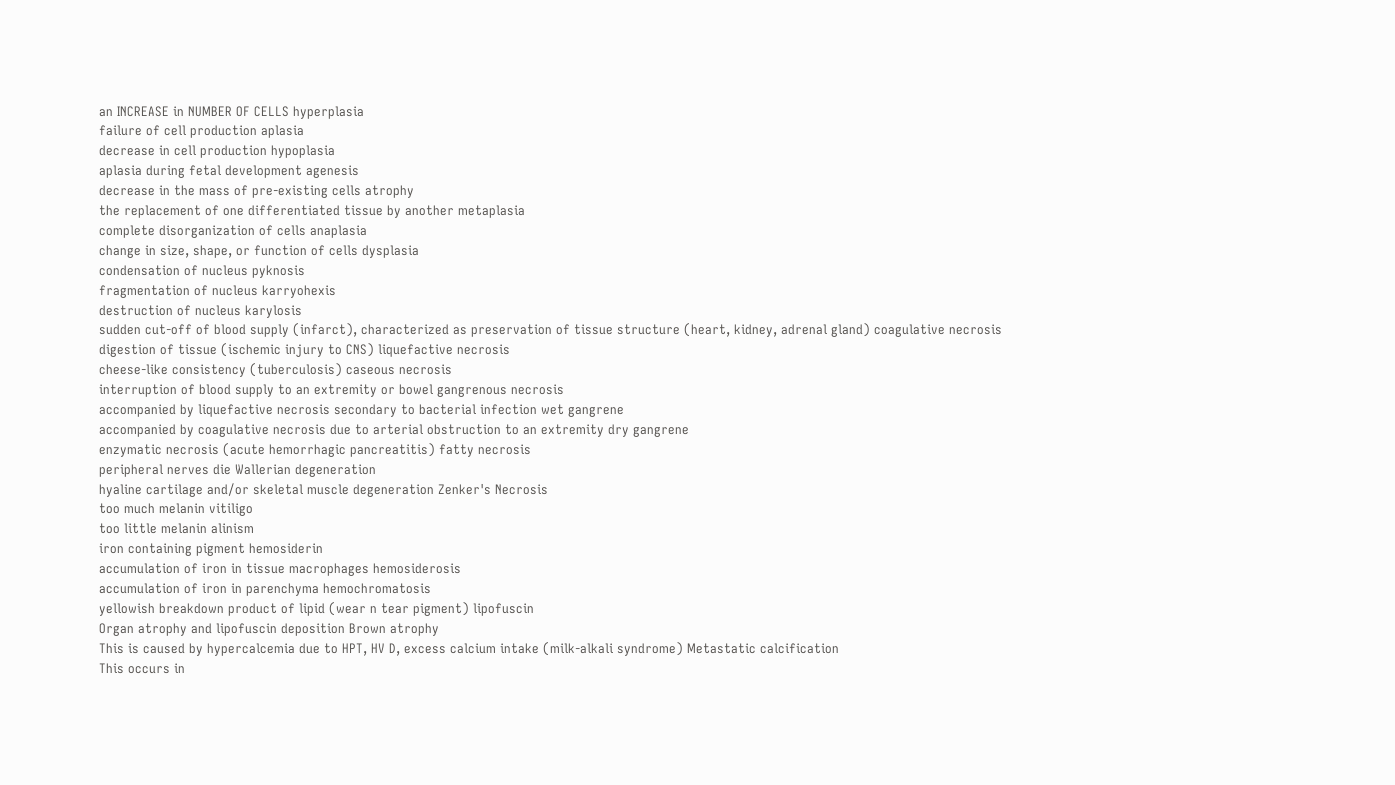an INCREASE in NUMBER OF CELLS hyperplasia
failure of cell production aplasia
decrease in cell production hypoplasia
aplasia during fetal development agenesis
decrease in the mass of pre-existing cells atrophy
the replacement of one differentiated tissue by another metaplasia
complete disorganization of cells anaplasia
change in size, shape, or function of cells dysplasia
condensation of nucleus pyknosis
fragmentation of nucleus karryohexis
destruction of nucleus karylosis
sudden cut-off of blood supply (infarct), characterized as preservation of tissue structure (heart, kidney, adrenal gland) coagulative necrosis
digestion of tissue (ischemic injury to CNS) liquefactive necrosis
cheese-like consistency (tuberculosis) caseous necrosis
interruption of blood supply to an extremity or bowel gangrenous necrosis
accompanied by liquefactive necrosis secondary to bacterial infection wet gangrene
accompanied by coagulative necrosis due to arterial obstruction to an extremity dry gangrene
enzymatic necrosis (acute hemorrhagic pancreatitis) fatty necrosis
peripheral nerves die Wallerian degeneration
hyaline cartilage and/or skeletal muscle degeneration Zenker's Necrosis
too much melanin vitiligo
too little melanin alinism
iron containing pigment hemosiderin
accumulation of iron in tissue macrophages hemosiderosis
accumulation of iron in parenchyma hemochromatosis
yellowish breakdown product of lipid (wear n tear pigment) lipofuscin
Organ atrophy and lipofuscin deposition Brown atrophy
This is caused by hypercalcemia due to HPT, HV D, excess calcium intake (milk-alkali syndrome) Metastatic calcification
This occurs in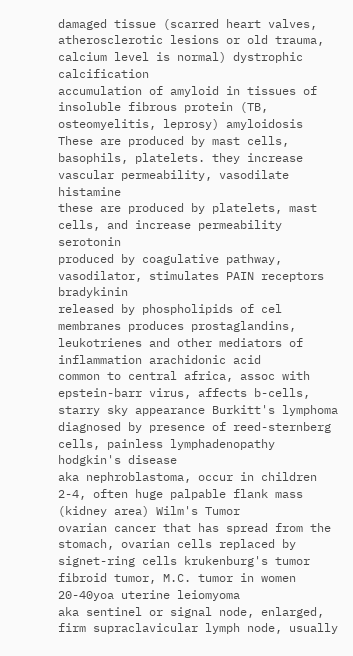damaged tissue (scarred heart valves, atherosclerotic lesions or old trauma, calcium level is normal) dystrophic calcification
accumulation of amyloid in tissues of insoluble fibrous protein (TB, osteomyelitis, leprosy) amyloidosis
These are produced by mast cells, basophils, platelets. they increase vascular permeability, vasodilate histamine
these are produced by platelets, mast cells, and increase permeability serotonin
produced by coagulative pathway, vasodilator, stimulates PAIN receptors bradykinin
released by phospholipids of cel membranes produces prostaglandins, leukotrienes and other mediators of inflammation arachidonic acid
common to central africa, assoc with epstein-barr virus, affects b-cells, starry sky appearance Burkitt's lymphoma
diagnosed by presence of reed-sternberg cells, painless lymphadenopathy hodgkin's disease
aka nephroblastoma, occur in children 2-4, often huge palpable flank mass (kidney area) Wilm's Tumor
ovarian cancer that has spread from the stomach, ovarian cells replaced by signet-ring cells krukenburg's tumor
fibroid tumor, M.C. tumor in women 20-40yoa uterine leiomyoma
aka sentinel or signal node, enlarged, firm supraclavicular lymph node, usually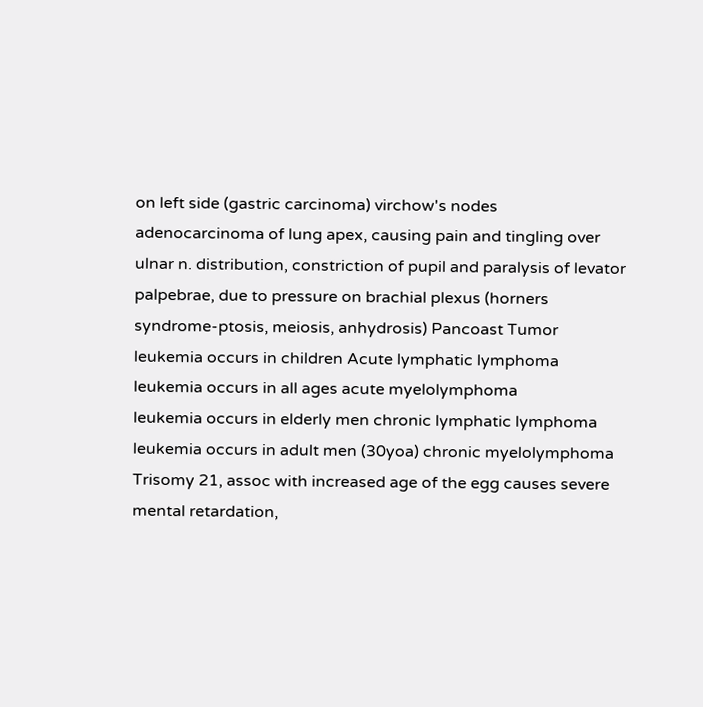on left side (gastric carcinoma) virchow's nodes
adenocarcinoma of lung apex, causing pain and tingling over ulnar n. distribution, constriction of pupil and paralysis of levator palpebrae, due to pressure on brachial plexus (horners syndrome-ptosis, meiosis, anhydrosis) Pancoast Tumor
leukemia occurs in children Acute lymphatic lymphoma
leukemia occurs in all ages acute myelolymphoma
leukemia occurs in elderly men chronic lymphatic lymphoma
leukemia occurs in adult men (30yoa) chronic myelolymphoma
Trisomy 21, assoc with increased age of the egg causes severe mental retardation,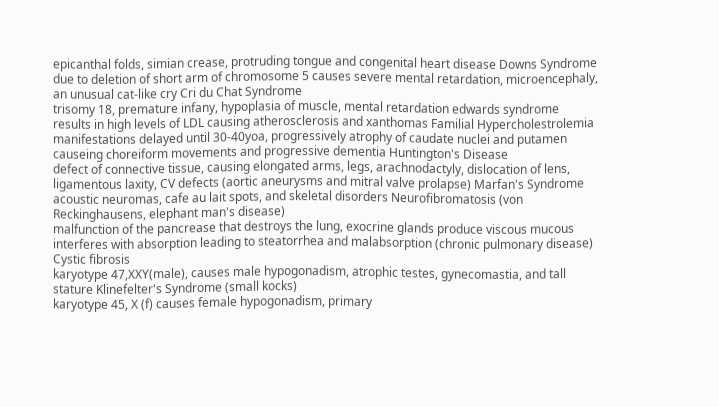epicanthal folds, simian crease, protruding tongue and congenital heart disease Downs Syndrome
due to deletion of short arm of chromosome 5 causes severe mental retardation, microencephaly, an unusual cat-like cry Cri du Chat Syndrome
trisomy 18, premature infany, hypoplasia of muscle, mental retardation edwards syndrome
results in high levels of LDL causing atherosclerosis and xanthomas Familial Hypercholestrolemia
manifestations delayed until 30-40yoa, progressively atrophy of caudate nuclei and putamen causeing choreiform movements and progressive dementia Huntington's Disease
defect of connective tissue, causing elongated arms, legs, arachnodactyly, dislocation of lens, ligamentous laxity, CV defects (aortic aneurysms and mitral valve prolapse) Marfan's Syndrome
acoustic neuromas, cafe au lait spots, and skeletal disorders Neurofibromatosis (von Reckinghausens, elephant man's disease)
malfunction of the pancrease that destroys the lung, exocrine glands produce viscous mucous interferes with absorption leading to steatorrhea and malabsorption (chronic pulmonary disease) Cystic fibrosis
karyotype 47,XXY(male), causes male hypogonadism, atrophic testes, gynecomastia, and tall stature Klinefelter's Syndrome (small kocks)
karyotype 45, X (f) causes female hypogonadism, primary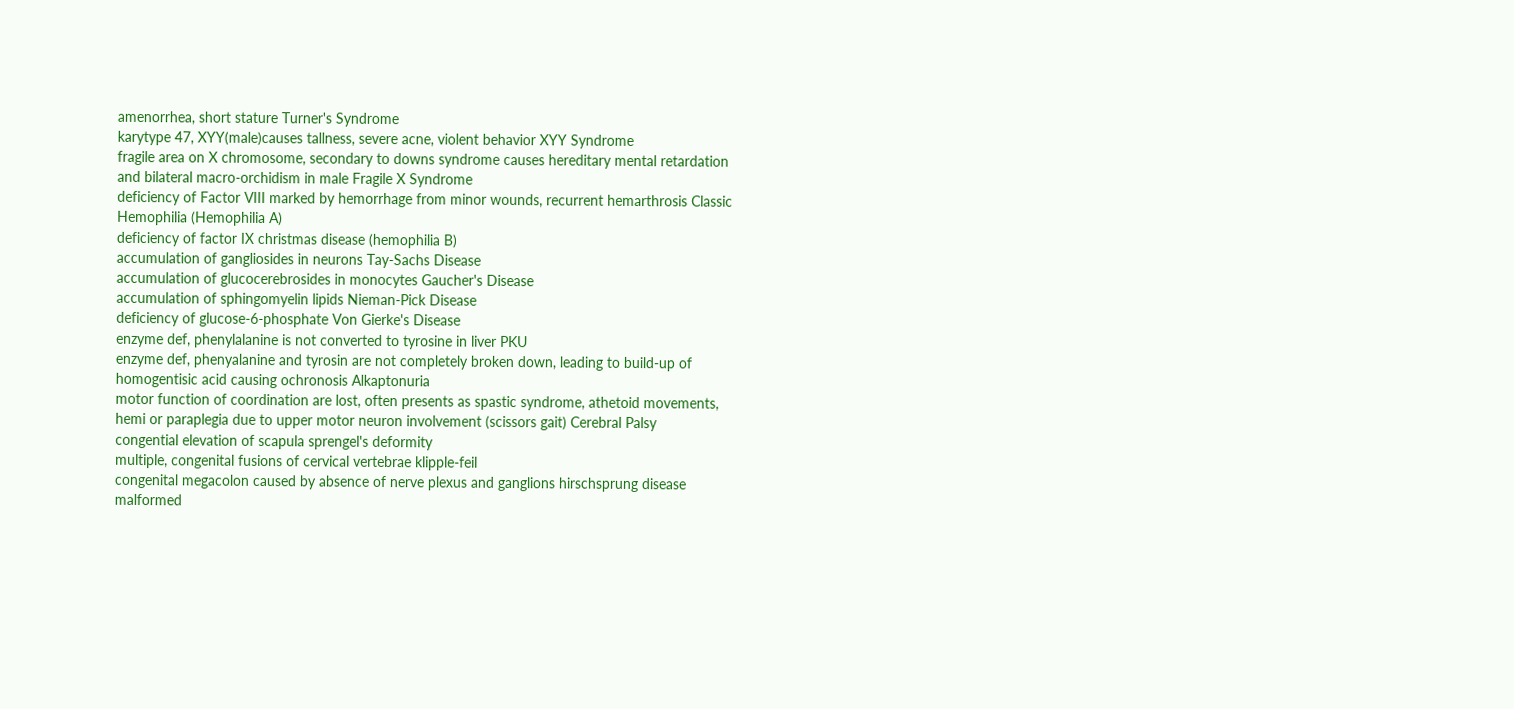amenorrhea, short stature Turner's Syndrome
karytype 47, XYY(male)causes tallness, severe acne, violent behavior XYY Syndrome
fragile area on X chromosome, secondary to downs syndrome causes hereditary mental retardation and bilateral macro-orchidism in male Fragile X Syndrome
deficiency of Factor VIII marked by hemorrhage from minor wounds, recurrent hemarthrosis Classic Hemophilia (Hemophilia A)
deficiency of factor IX christmas disease (hemophilia B)
accumulation of gangliosides in neurons Tay-Sachs Disease
accumulation of glucocerebrosides in monocytes Gaucher's Disease
accumulation of sphingomyelin lipids Nieman-Pick Disease
deficiency of glucose-6-phosphate Von Gierke's Disease
enzyme def, phenylalanine is not converted to tyrosine in liver PKU
enzyme def, phenyalanine and tyrosin are not completely broken down, leading to build-up of homogentisic acid causing ochronosis Alkaptonuria
motor function of coordination are lost, often presents as spastic syndrome, athetoid movements, hemi or paraplegia due to upper motor neuron involvement (scissors gait) Cerebral Palsy
congential elevation of scapula sprengel's deformity
multiple, congenital fusions of cervical vertebrae klipple-feil
congenital megacolon caused by absence of nerve plexus and ganglions hirschsprung disease
malformed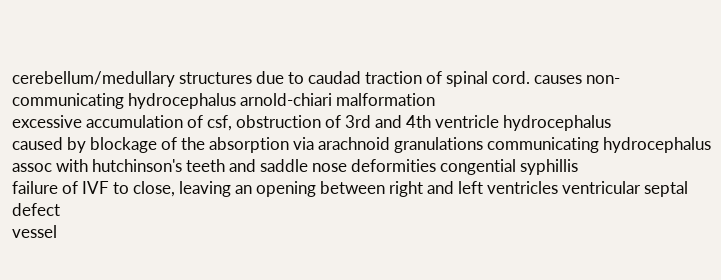cerebellum/medullary structures due to caudad traction of spinal cord. causes non-communicating hydrocephalus arnold-chiari malformation
excessive accumulation of csf, obstruction of 3rd and 4th ventricle hydrocephalus
caused by blockage of the absorption via arachnoid granulations communicating hydrocephalus
assoc with hutchinson's teeth and saddle nose deformities congential syphillis
failure of IVF to close, leaving an opening between right and left ventricles ventricular septal defect
vessel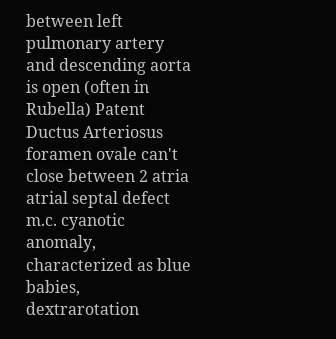between left pulmonary artery and descending aorta is open (often in Rubella) Patent Ductus Arteriosus
foramen ovale can't close between 2 atria atrial septal defect
m.c. cyanotic anomaly, characterized as blue babies, dextrarotation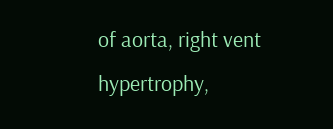of aorta, right vent hypertrophy,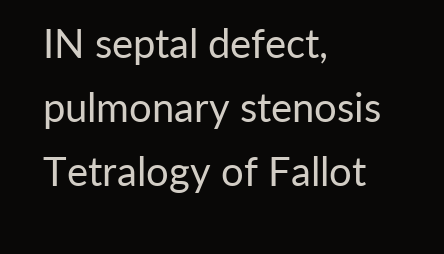IN septal defect, pulmonary stenosis Tetralogy of Fallot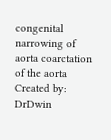congenital narrowing of aorta coarctation of the aorta
Created by: DrDwin